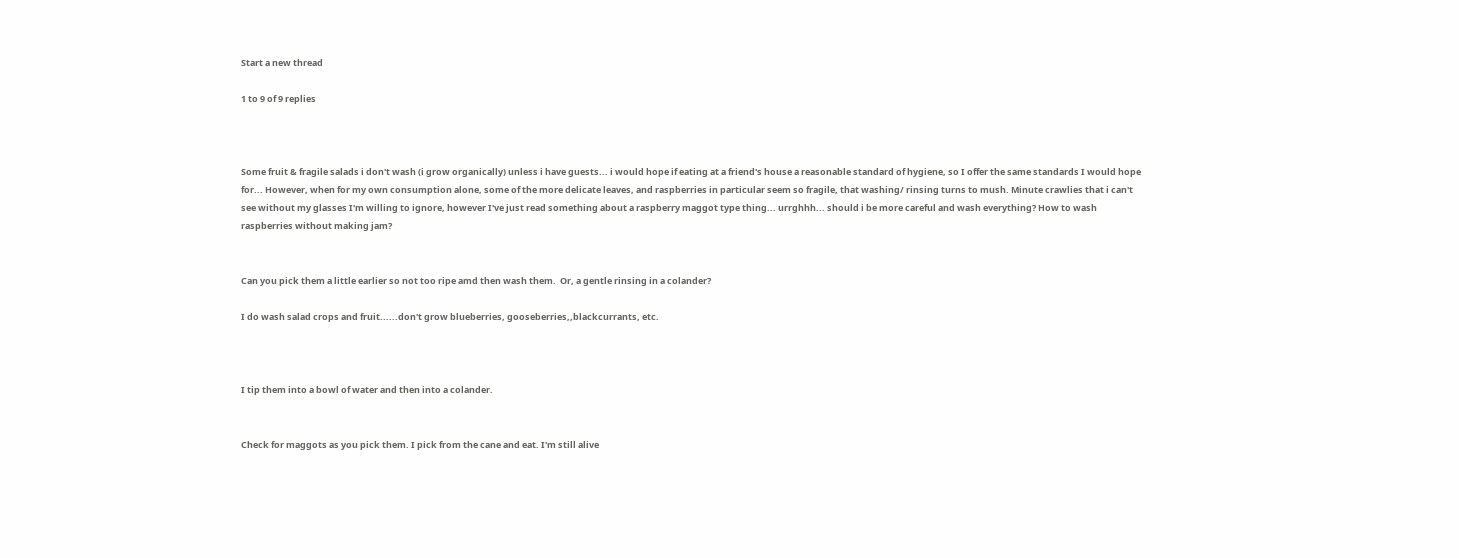Start a new thread

1 to 9 of 9 replies



Some fruit & fragile salads i don't wash (i grow organically) unless i have guests... i would hope if eating at a friend's house a reasonable standard of hygiene, so I offer the same standards I would hope for... However, when for my own consumption alone, some of the more delicate leaves, and raspberries in particular seem so fragile, that washing/ rinsing turns to mush. Minute crawlies that i can't see without my glasses I'm willing to ignore, however I've just read something about a raspberry maggot type thing... urrghhh... should i be more careful and wash everything? How to wash raspberries without making jam?


Can you pick them a little earlier so not too ripe amd then wash them.  Or, a gentle rinsing in a colander?

I do wash salad crops and fruit......don't grow blueberries, gooseberries,,blackcurrants, etc.



I tip them into a bowl of water and then into a colander.


Check for maggots as you pick them. I pick from the cane and eat. I'm still alive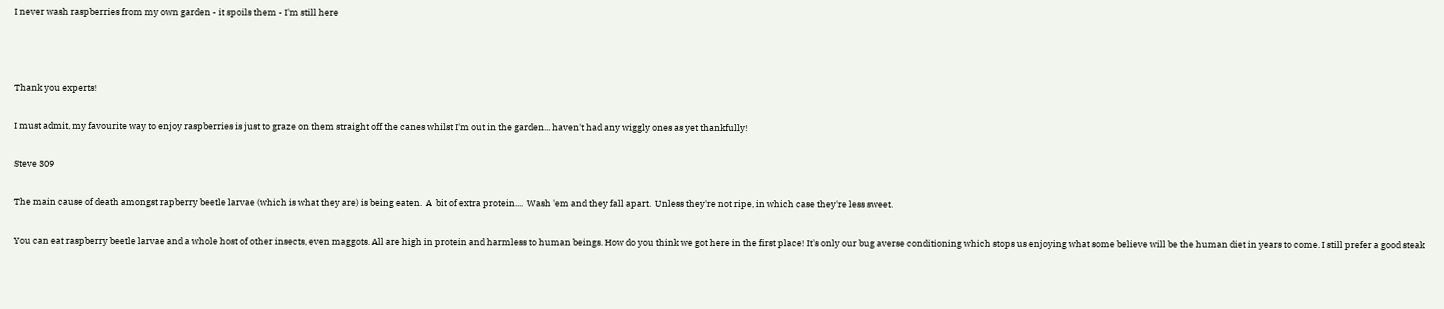I never wash raspberries from my own garden - it spoils them - I'm still here



Thank you experts!

I must admit, my favourite way to enjoy raspberries is just to graze on them straight off the canes whilst I'm out in the garden... haven't had any wiggly ones as yet thankfully!

Steve 309

The main cause of death amongst rapberry beetle larvae (which is what they are) is being eaten.  A  bit of extra protein....  Wash 'em and they fall apart.  Unless they're not ripe, in which case they're less sweet.

You can eat raspberry beetle larvae and a whole host of other insects, even maggots. All are high in protein and harmless to human beings. How do you think we got here in the first place! It's only our bug averse conditioning which stops us enjoying what some believe will be the human diet in years to come. I still prefer a good steak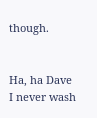though.


Ha, ha Dave  I never wash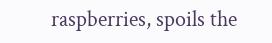raspberries, spoils the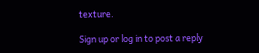texture.

Sign up or log in to post a reply